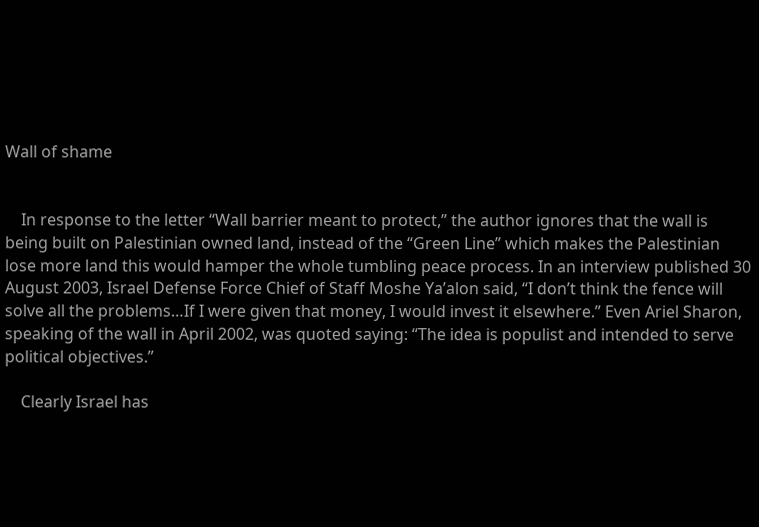Wall of shame


    In response to the letter “Wall barrier meant to protect,” the author ignores that the wall is being built on Palestinian owned land, instead of the “Green Line” which makes the Palestinian lose more land this would hamper the whole tumbling peace process. In an interview published 30 August 2003, Israel Defense Force Chief of Staff Moshe Ya’alon said, “I don’t think the fence will solve all the problems…If I were given that money, I would invest it elsewhere.” Even Ariel Sharon, speaking of the wall in April 2002, was quoted saying: “The idea is populist and intended to serve political objectives.”

    Clearly Israel has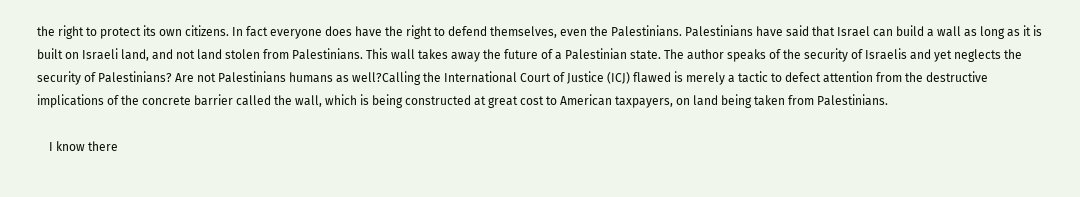the right to protect its own citizens. In fact everyone does have the right to defend themselves, even the Palestinians. Palestinians have said that Israel can build a wall as long as it is built on Israeli land, and not land stolen from Palestinians. This wall takes away the future of a Palestinian state. The author speaks of the security of Israelis and yet neglects the security of Palestinians? Are not Palestinians humans as well?Calling the International Court of Justice (ICJ) flawed is merely a tactic to defect attention from the destructive implications of the concrete barrier called the wall, which is being constructed at great cost to American taxpayers, on land being taken from Palestinians.

    I know there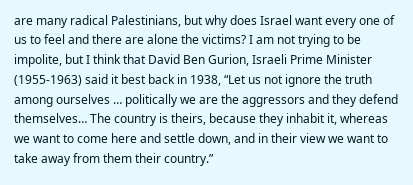are many radical Palestinians, but why does Israel want every one of us to feel and there are alone the victims? I am not trying to be impolite, but I think that David Ben Gurion, Israeli Prime Minister (1955-1963) said it best back in 1938, “Let us not ignore the truth among ourselves … politically we are the aggressors and they defend themselves… The country is theirs, because they inhabit it, whereas we want to come here and settle down, and in their view we want to take away from them their country.”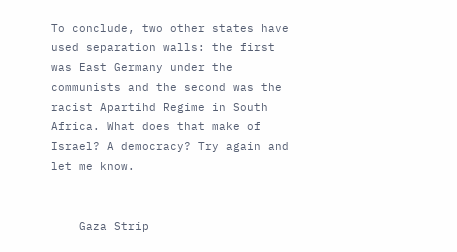To conclude, two other states have used separation walls: the first was East Germany under the communists and the second was the racist Apartihd Regime in South Africa. What does that make of Israel? A democracy? Try again and let me know.


    Gaza Strip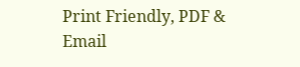Print Friendly, PDF & Email